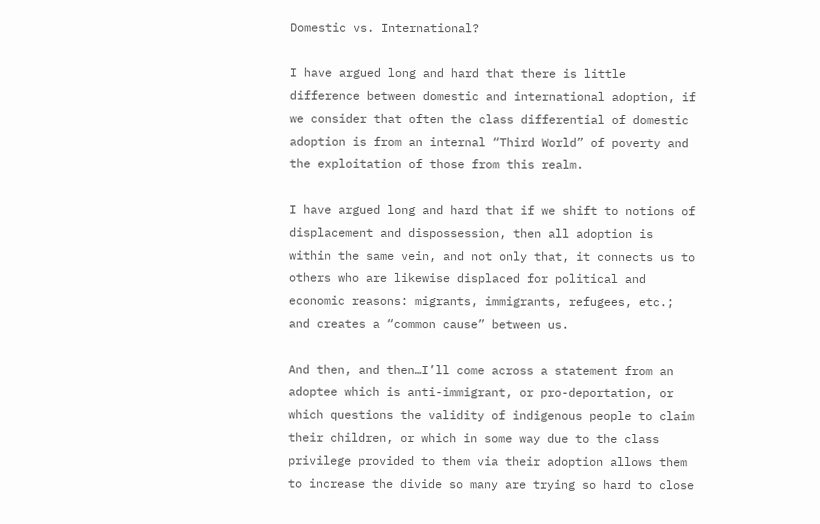Domestic vs. International?

I have argued long and hard that there is little difference between domestic and international adoption, if we consider that often the class differential of domestic adoption is from an internal “Third World” of poverty and the exploitation of those from this realm.

I have argued long and hard that if we shift to notions of displacement and dispossession, then all adoption is within the same vein, and not only that, it connects us to others who are likewise displaced for political and economic reasons: migrants, immigrants, refugees, etc.; and creates a “common cause” between us.

And then, and then…I’ll come across a statement from an adoptee which is anti-immigrant, or pro-deportation, or which questions the validity of indigenous people to claim their children, or which in some way due to the class privilege provided to them via their adoption allows them to increase the divide so many are trying so hard to close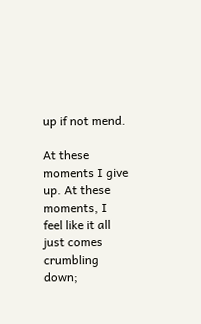up if not mend.

At these moments I give up. At these moments, I feel like it all just comes crumbling down;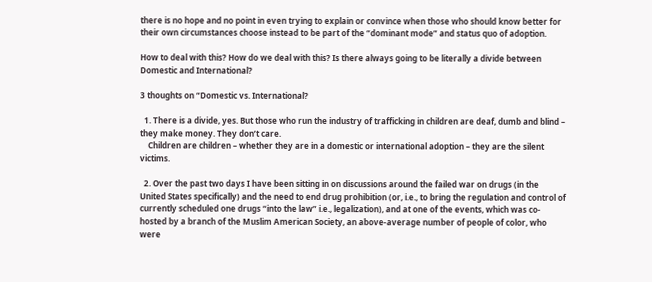there is no hope and no point in even trying to explain or convince when those who should know better for their own circumstances choose instead to be part of the “dominant mode” and status quo of adoption.

How to deal with this? How do we deal with this? Is there always going to be literally a divide between Domestic and International?

3 thoughts on “Domestic vs. International?

  1. There is a divide, yes. But those who run the industry of trafficking in children are deaf, dumb and blind – they make money. They don’t care.
    Children are children – whether they are in a domestic or international adoption – they are the silent victims.

  2. Over the past two days I have been sitting in on discussions around the failed war on drugs (in the United States specifically) and the need to end drug prohibition (or, i.e., to bring the regulation and control of currently scheduled one drugs “into the law” i.e., legalization), and at one of the events, which was co-hosted by a branch of the Muslim American Society, an above-average number of people of color, who were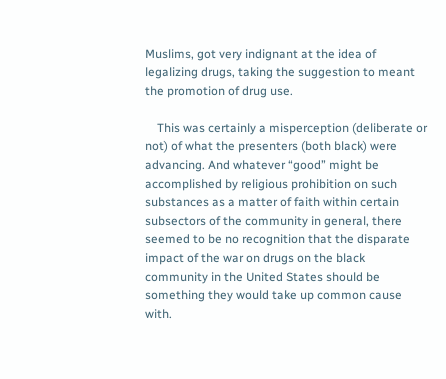Muslims, got very indignant at the idea of legalizing drugs, taking the suggestion to meant the promotion of drug use.

    This was certainly a misperception (deliberate or not) of what the presenters (both black) were advancing. And whatever “good” might be accomplished by religious prohibition on such substances as a matter of faith within certain subsectors of the community in general, there seemed to be no recognition that the disparate impact of the war on drugs on the black community in the United States should be something they would take up common cause with.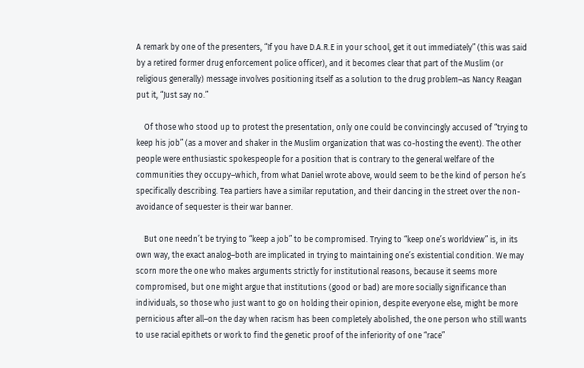A remark by one of the presenters, “If you have D.A.R.E in your school, get it out immediately” (this was said by a retired former drug enforcement police officer), and it becomes clear that part of the Muslim (or religious generally) message involves positioning itself as a solution to the drug problem–as Nancy Reagan put it, “Just say no.”

    Of those who stood up to protest the presentation, only one could be convincingly accused of “trying to keep his job” (as a mover and shaker in the Muslim organization that was co-hosting the event). The other people were enthusiastic spokespeople for a position that is contrary to the general welfare of the communities they occupy–which, from what Daniel wrote above, would seem to be the kind of person he’s specifically describing. Tea partiers have a similar reputation, and their dancing in the street over the non-avoidance of sequester is their war banner.

    But one needn’t be trying to “keep a job” to be compromised. Trying to “keep one’s worldview” is, in its own way, the exact analog–both are implicated in trying to maintaining one’s existential condition. We may scorn more the one who makes arguments strictly for institutional reasons, because it seems more compromised, but one might argue that institutions (good or bad) are more socially significance than individuals, so those who just want to go on holding their opinion, despite everyone else, might be more pernicious after all–on the day when racism has been completely abolished, the one person who still wants to use racial epithets or work to find the genetic proof of the inferiority of one “race”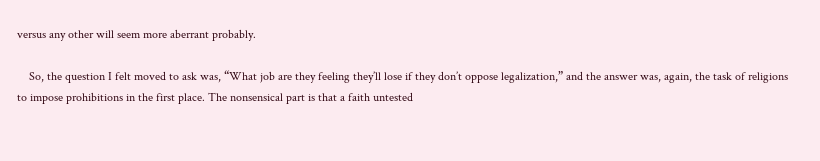versus any other will seem more aberrant probably.

    So, the question I felt moved to ask was, “What job are they feeling they’ll lose if they don’t oppose legalization,” and the answer was, again, the task of religions to impose prohibitions in the first place. The nonsensical part is that a faith untested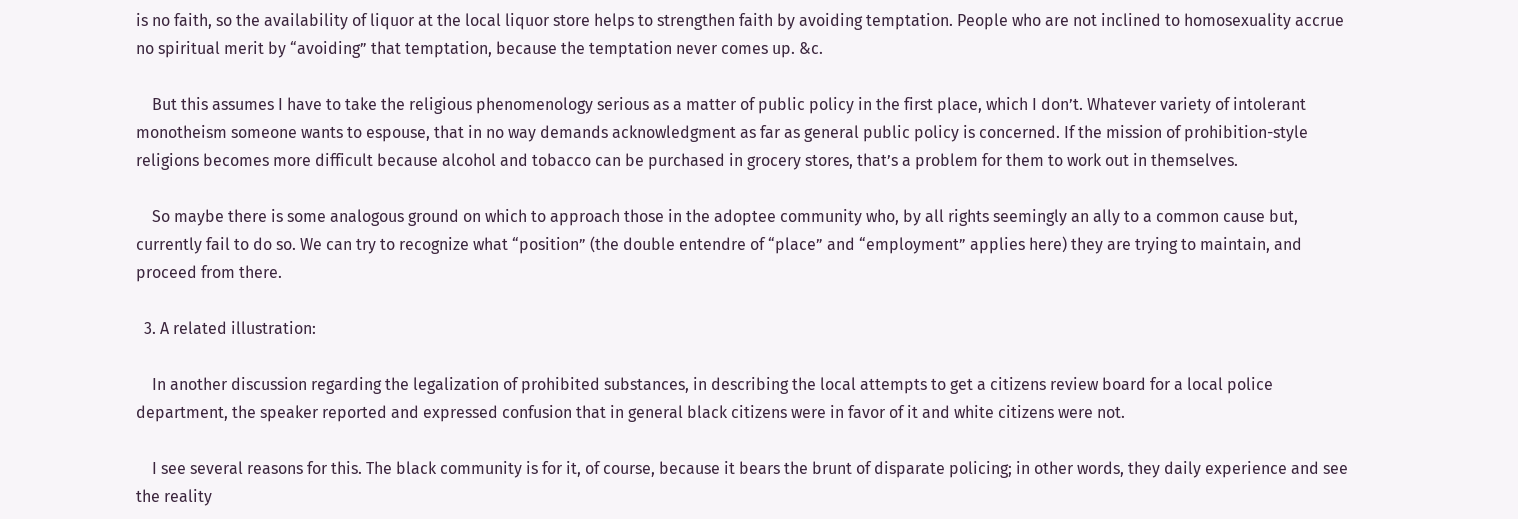is no faith, so the availability of liquor at the local liquor store helps to strengthen faith by avoiding temptation. People who are not inclined to homosexuality accrue no spiritual merit by “avoiding” that temptation, because the temptation never comes up. &c.

    But this assumes I have to take the religious phenomenology serious as a matter of public policy in the first place, which I don’t. Whatever variety of intolerant monotheism someone wants to espouse, that in no way demands acknowledgment as far as general public policy is concerned. If the mission of prohibition-style religions becomes more difficult because alcohol and tobacco can be purchased in grocery stores, that’s a problem for them to work out in themselves.

    So maybe there is some analogous ground on which to approach those in the adoptee community who, by all rights seemingly an ally to a common cause but, currently fail to do so. We can try to recognize what “position” (the double entendre of “place” and “employment” applies here) they are trying to maintain, and proceed from there.

  3. A related illustration:

    In another discussion regarding the legalization of prohibited substances, in describing the local attempts to get a citizens review board for a local police department, the speaker reported and expressed confusion that in general black citizens were in favor of it and white citizens were not.

    I see several reasons for this. The black community is for it, of course, because it bears the brunt of disparate policing; in other words, they daily experience and see the reality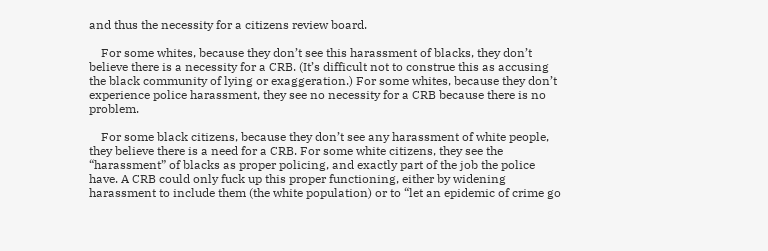and thus the necessity for a citizens review board.

    For some whites, because they don’t see this harassment of blacks, they don’t believe there is a necessity for a CRB. (It’s difficult not to construe this as accusing the black community of lying or exaggeration.) For some whites, because they don’t experience police harassment, they see no necessity for a CRB because there is no problem.

    For some black citizens, because they don’t see any harassment of white people, they believe there is a need for a CRB. For some white citizens, they see the “harassment” of blacks as proper policing, and exactly part of the job the police have. A CRB could only fuck up this proper functioning, either by widening harassment to include them (the white population) or to “let an epidemic of crime go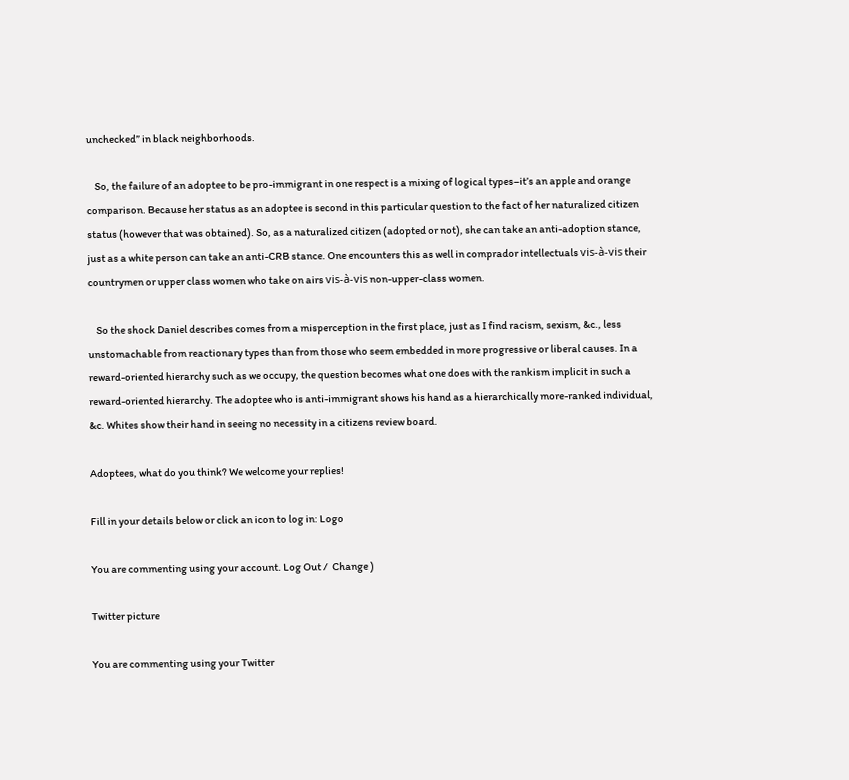unchecked” in black neighborhoods.

    So, the failure of an adoptee to be pro-immigrant in one respect is a mixing of logical types–it’s an apple and orange comparison. Because her status as an adoptee is second in this particular question to the fact of her naturalized citizen status (however that was obtained). So, as a naturalized citizen (adopted or not), she can take an anti-adoption stance, just as a white person can take an anti-CRB stance. One encounters this as well in comprador intellectuals vis-à-vis their countrymen or upper class women who take on airs vis-à-vis non-upper-class women.

    So the shock Daniel describes comes from a misperception in the first place, just as I find racism, sexism, &c., less unstomachable from reactionary types than from those who seem embedded in more progressive or liberal causes. In a reward-oriented hierarchy such as we occupy, the question becomes what one does with the rankism implicit in such a reward-oriented hierarchy. The adoptee who is anti-immigrant shows his hand as a hierarchically more-ranked individual, &c. Whites show their hand in seeing no necessity in a citizens review board.

Adoptees, what do you think? We welcome your replies!

Fill in your details below or click an icon to log in: Logo

You are commenting using your account. Log Out /  Change )

Twitter picture

You are commenting using your Twitter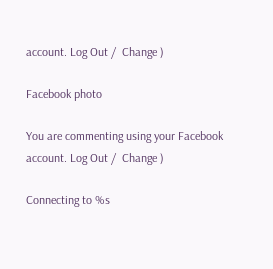account. Log Out /  Change )

Facebook photo

You are commenting using your Facebook account. Log Out /  Change )

Connecting to %s